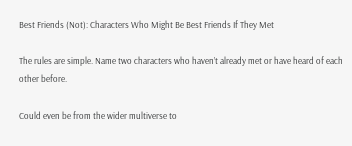Best Friends (Not): Characters Who Might Be Best Friends If They Met

The rules are simple. Name two characters who haven’t already met or have heard of each other before.

Could even be from the wider multiverse to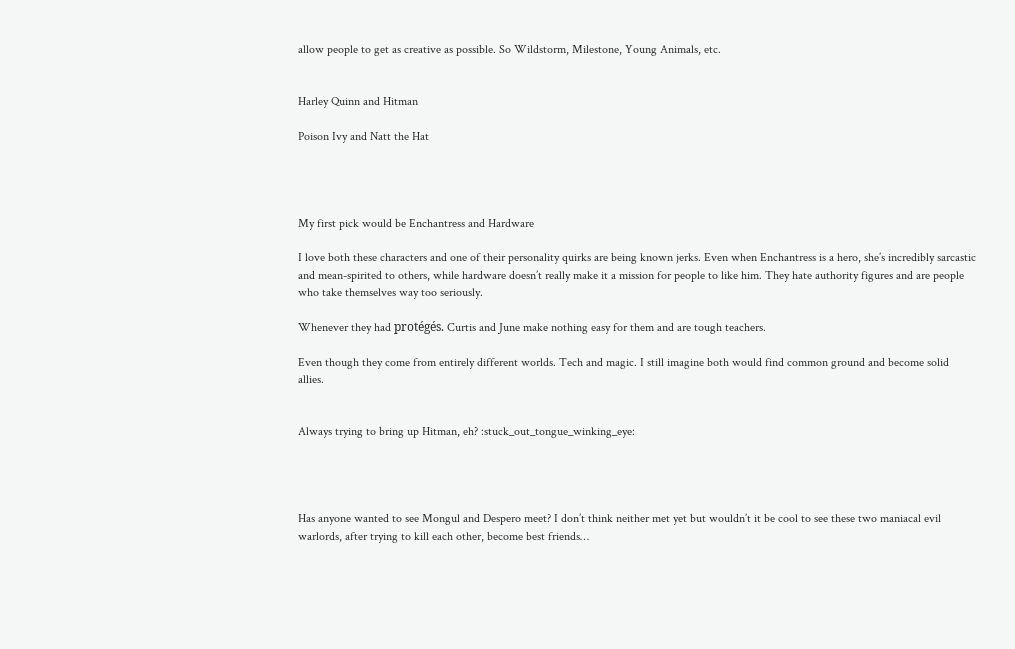allow people to get as creative as possible. So Wildstorm, Milestone, Young Animals, etc.


Harley Quinn and Hitman

Poison Ivy and Natt the Hat




My first pick would be Enchantress and Hardware

I love both these characters and one of their personality quirks are being known jerks. Even when Enchantress is a hero, she’s incredibly sarcastic and mean-spirited to others, while hardware doesn’t really make it a mission for people to like him. They hate authority figures and are people who take themselves way too seriously.

Whenever they had protégés. Curtis and June make nothing easy for them and are tough teachers.

Even though they come from entirely different worlds. Tech and magic. I still imagine both would find common ground and become solid allies.


Always trying to bring up Hitman, eh? :stuck_out_tongue_winking_eye:




Has anyone wanted to see Mongul and Despero meet? I don’t think neither met yet but wouldn’t it be cool to see these two maniacal evil warlords, after trying to kill each other, become best friends…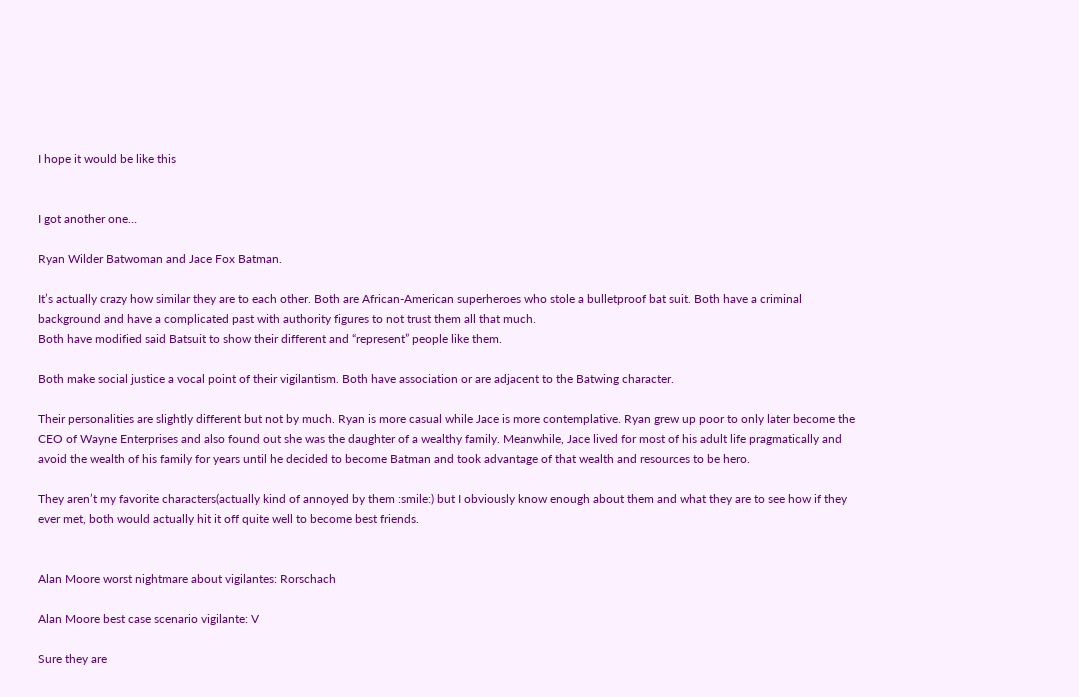I hope it would be like this


I got another one…

Ryan Wilder Batwoman and Jace Fox Batman.

It’s actually crazy how similar they are to each other. Both are African-American superheroes who stole a bulletproof bat suit. Both have a criminal background and have a complicated past with authority figures to not trust them all that much.
Both have modified said Batsuit to show their different and “represent” people like them.

Both make social justice a vocal point of their vigilantism. Both have association or are adjacent to the Batwing character.

Their personalities are slightly different but not by much. Ryan is more casual while Jace is more contemplative. Ryan grew up poor to only later become the CEO of Wayne Enterprises and also found out she was the daughter of a wealthy family. Meanwhile, Jace lived for most of his adult life pragmatically and avoid the wealth of his family for years until he decided to become Batman and took advantage of that wealth and resources to be hero.

They aren’t my favorite characters(actually kind of annoyed by them :smile:) but I obviously know enough about them and what they are to see how if they ever met, both would actually hit it off quite well to become best friends.


Alan Moore worst nightmare about vigilantes: Rorschach

Alan Moore best case scenario vigilante: V

Sure they are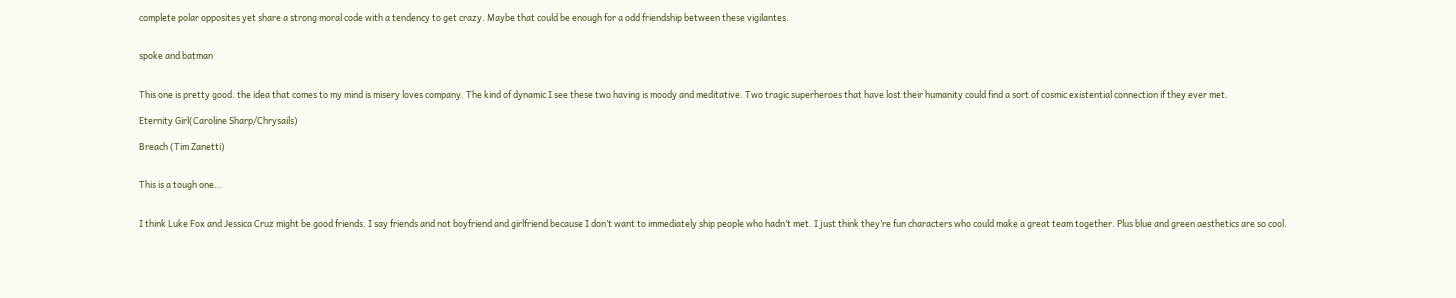complete polar opposites yet share a strong moral code with a tendency to get crazy. Maybe that could be enough for a odd friendship between these vigilantes.


spoke and batman


This one is pretty good. the idea that comes to my mind is misery loves company. The kind of dynamic I see these two having is moody and meditative. Two tragic superheroes that have lost their humanity could find a sort of cosmic existential connection if they ever met.

Eternity Girl(Caroline Sharp/Chrysails)

Breach (Tim Zanetti)


This is a tough one…


I think Luke Fox and Jessica Cruz might be good friends. I say friends and not boyfriend and girlfriend because I don’t want to immediately ship people who hadn’t met. I just think they’re fun characters who could make a great team together. Plus blue and green aesthetics are so cool.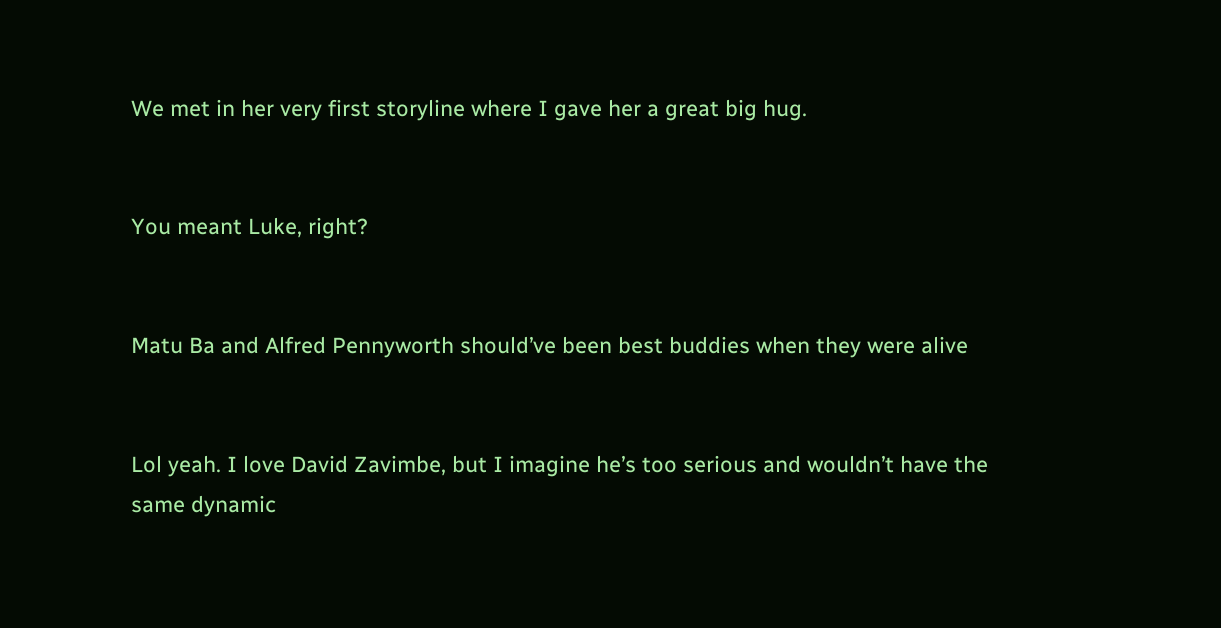We met in her very first storyline where I gave her a great big hug.


You meant Luke, right?


Matu Ba and Alfred Pennyworth should’ve been best buddies when they were alive


Lol yeah. I love David Zavimbe, but I imagine he’s too serious and wouldn’t have the same dynamic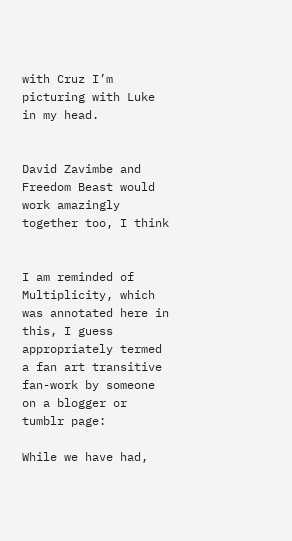with Cruz I’m picturing with Luke in my head.


David Zavimbe and Freedom Beast would work amazingly together too, I think


I am reminded of Multiplicity, which was annotated here in this, I guess appropriately termed a fan art transitive fan-work by someone on a blogger or tumblr page:

While we have had,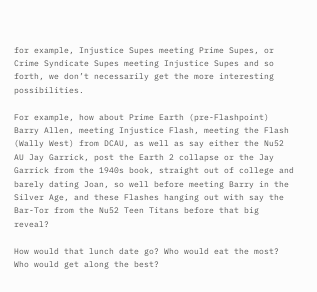for example, Injustice Supes meeting Prime Supes, or Crime Syndicate Supes meeting Injustice Supes and so forth, we don’t necessarily get the more interesting possibilities.

For example, how about Prime Earth (pre-Flashpoint) Barry Allen, meeting Injustice Flash, meeting the Flash (Wally West) from DCAU, as well as say either the Nu52 AU Jay Garrick, post the Earth 2 collapse or the Jay Garrick from the 1940s book, straight out of college and barely dating Joan, so well before meeting Barry in the Silver Age, and these Flashes hanging out with say the Bar-Tor from the Nu52 Teen Titans before that big reveal?

How would that lunch date go? Who would eat the most? Who would get along the best?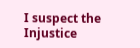I suspect the Injustice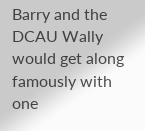Barry and the DCAU Wally would get along famously with one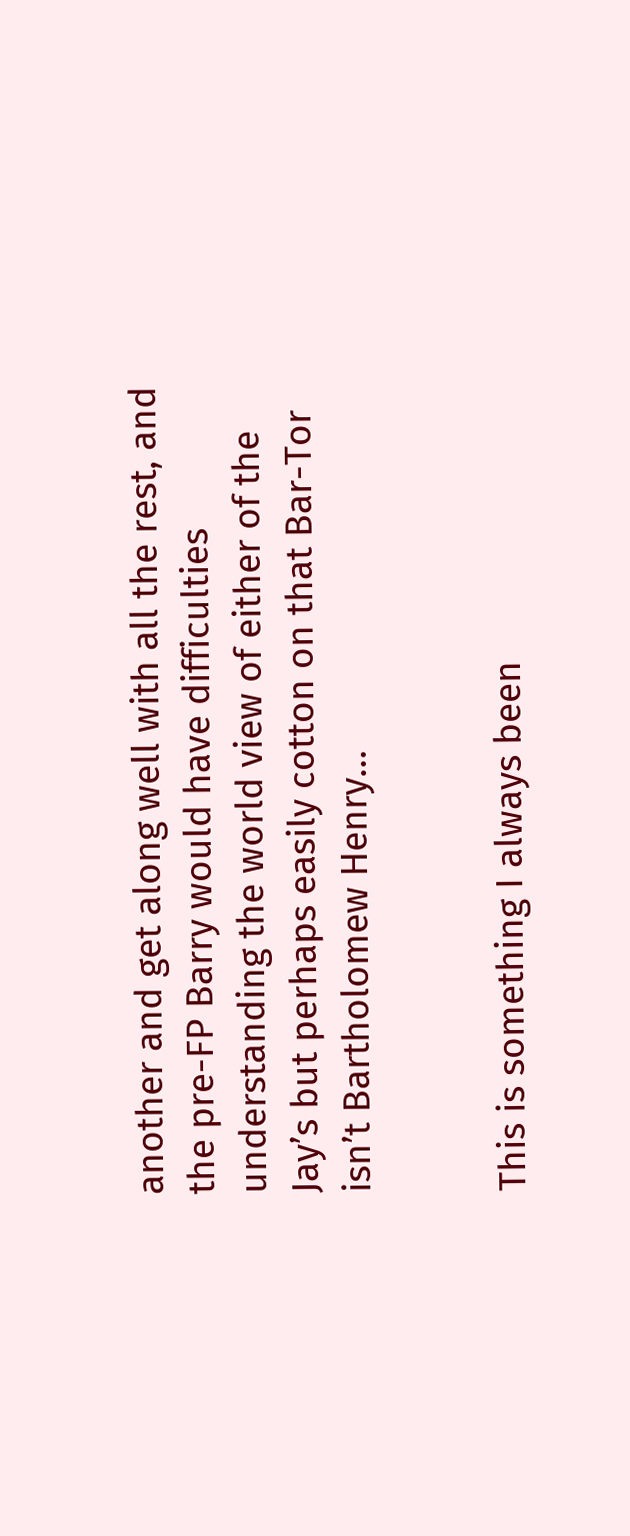another and get along well with all the rest, and the pre-FP Barry would have difficulties understanding the world view of either of the Jay’s but perhaps easily cotton on that Bar-Tor isn’t Bartholomew Henry…


This is something I always been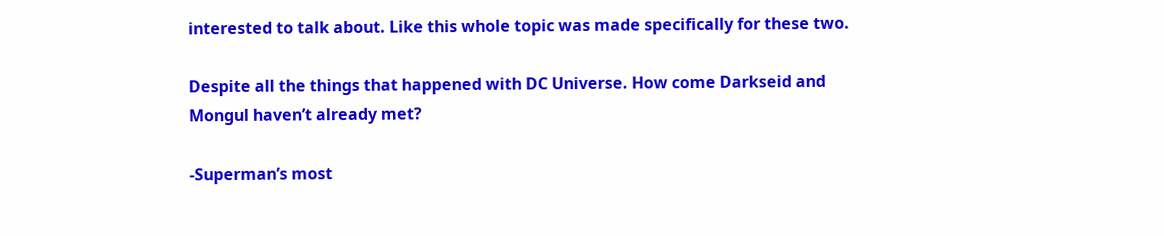interested to talk about. Like this whole topic was made specifically for these two.

Despite all the things that happened with DC Universe. How come Darkseid and Mongul haven’t already met?

-Superman’s most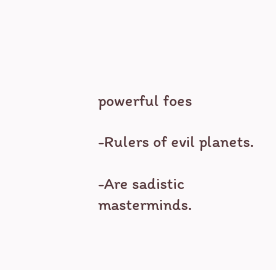powerful foes

-Rulers of evil planets.

-Are sadistic masterminds.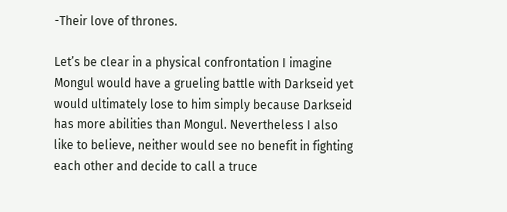-Their love of thrones.

Let’s be clear in a physical confrontation I imagine Mongul would have a grueling battle with Darkseid yet would ultimately lose to him simply because Darkseid has more abilities than Mongul. Nevertheless I also like to believe, neither would see no benefit in fighting each other and decide to call a truce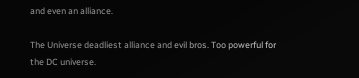and even an alliance.

The Universe deadliest alliance and evil bros. Too powerful for the DC universe.